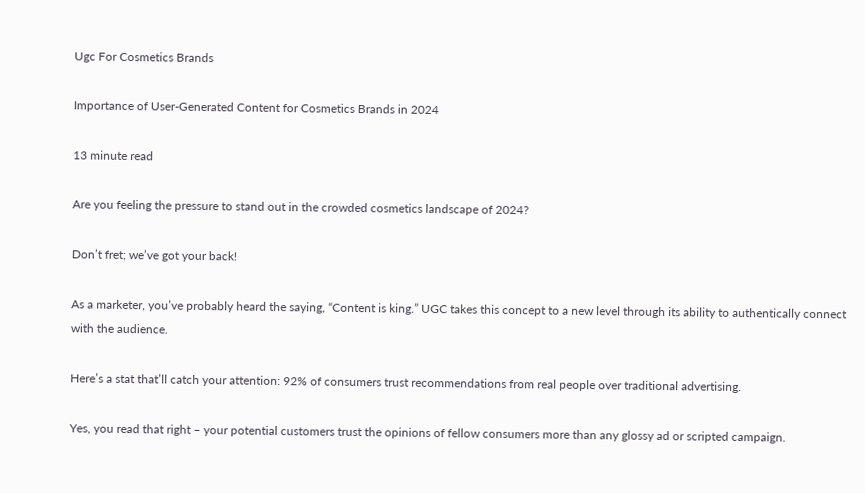Ugc For Cosmetics Brands

Importance of User-Generated Content for Cosmetics Brands in 2024

13 minute read

Are you feeling the pressure to stand out in the crowded cosmetics landscape of 2024?

Don’t fret; we’ve got your back!

As a marketer, you’ve probably heard the saying, “Content is king.” UGC takes this concept to a new level through its ability to authentically connect with the audience.

Here’s a stat that’ll catch your attention: 92% of consumers trust recommendations from real people over traditional advertising.

Yes, you read that right – your potential customers trust the opinions of fellow consumers more than any glossy ad or scripted campaign.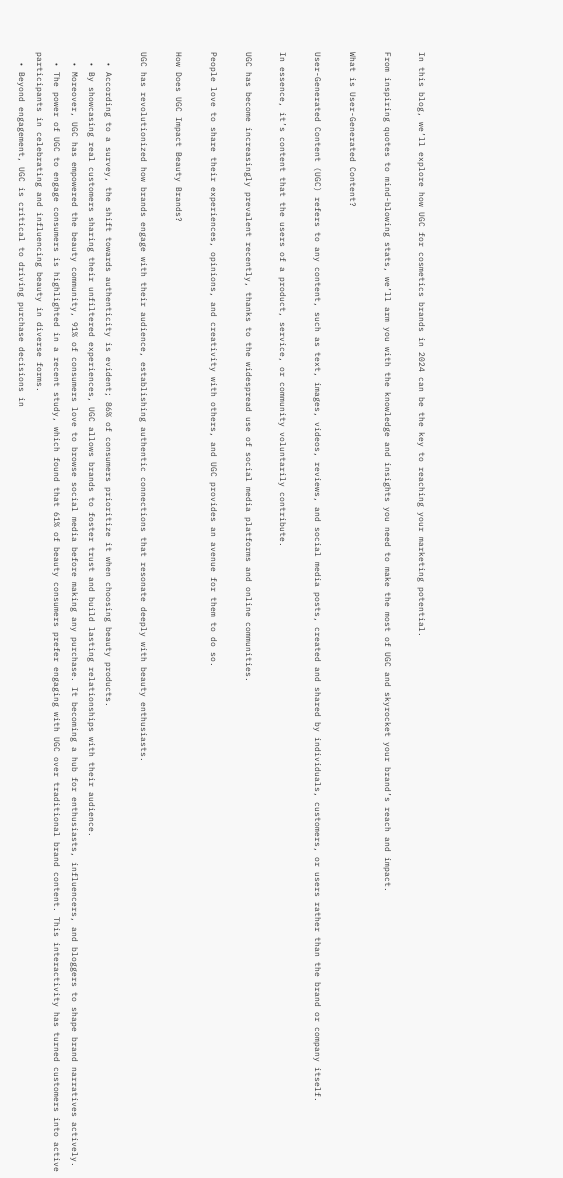In this blog, we’ll explore how UGC for cosmetics brands in 2024 can be the key to reaching your marketing potential.

From inspiring quotes to mind-blowing stats, we’ll arm you with the knowledge and insights you need to make the most of UGC and skyrocket your brand’s reach and impact.

What is User-Generated Content?

User-Generated Content (UGC) refers to any content, such as text, images, videos, reviews, and social media posts, created and shared by individuals, customers, or users rather than the brand or company itself.

In essence, it’s content that the users of a product, service, or community voluntarily contribute.

UGC has become increasingly prevalent recently, thanks to the widespread use of social media platforms and online communities.

People love to share their experiences, opinions, and creativity with others, and UGC provides an avenue for them to do so.

How Does UGC Impact Beauty Brands?

UGC has revolutionized how brands engage with their audience, establishing authentic connections that resonate deeply with beauty enthusiasts.

  • According to a survey, the shift towards authenticity is evident; 86% of consumers prioritize it when choosing beauty products.
  • By showcasing real customers sharing their unfiltered experiences, UGC allows brands to foster trust and build lasting relationships with their audience.
  • Moreover, UGC has empowered the beauty community, 91% of consumers love to browse social media before making any purchase. It becoming a hub for enthusiasts, influencers, and bloggers to shape brand narratives actively.
  • The power of UGC to engage consumers is highlighted in a recent study, which found that 61% of beauty consumers prefer engaging with UGC over traditional brand content. This interactivity has turned customers into active participants in celebrating and influencing beauty in diverse forms.
  • Beyond engagement, UGC is critical to driving purchase decisions in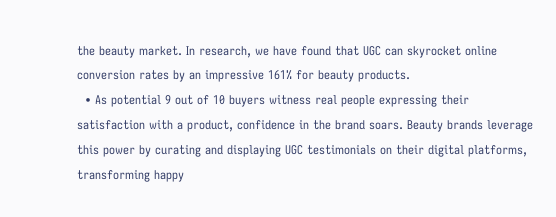the beauty market. In research, we have found that UGC can skyrocket online conversion rates by an impressive 161% for beauty products.
  • As potential 9 out of 10 buyers witness real people expressing their satisfaction with a product, confidence in the brand soars. Beauty brands leverage this power by curating and displaying UGC testimonials on their digital platforms, transforming happy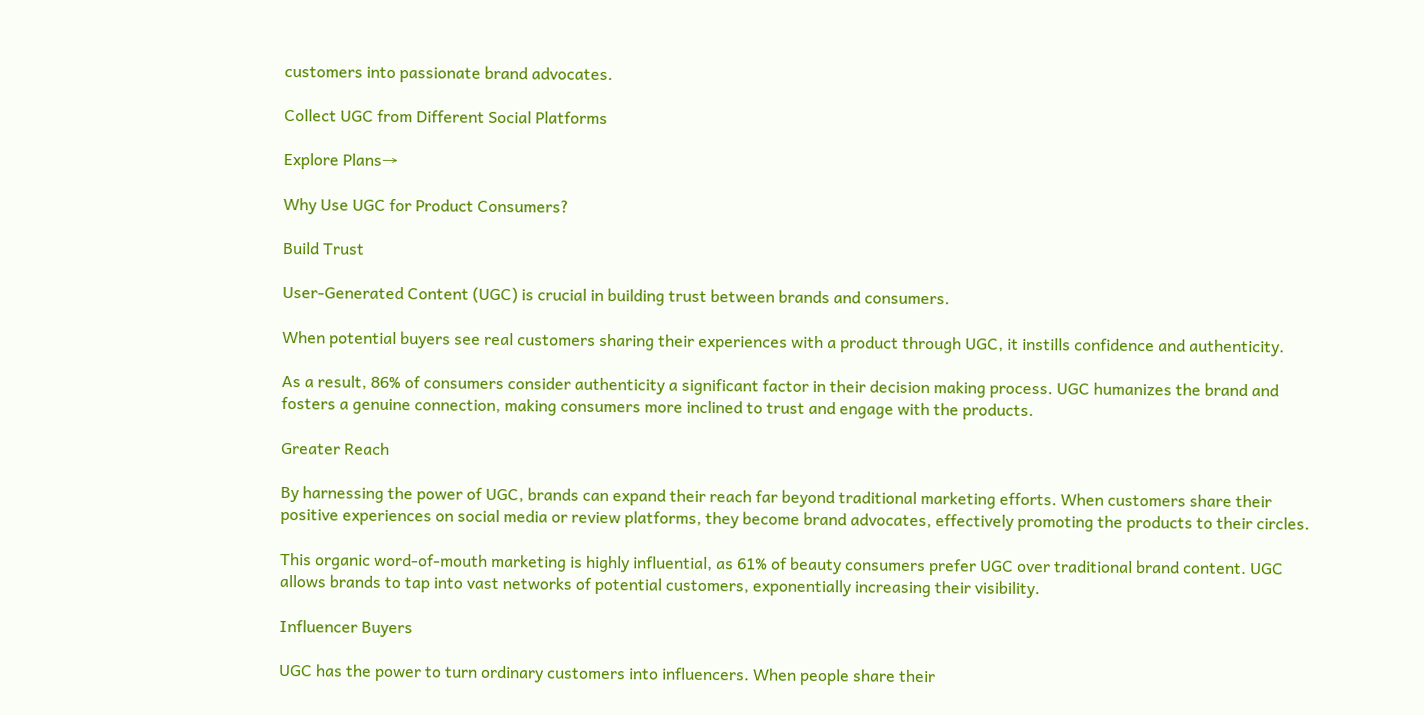customers into passionate brand advocates.

Collect UGC from Different Social Platforms

Explore Plans→

Why Use UGC for Product Consumers?

Build Trust

User-Generated Content (UGC) is crucial in building trust between brands and consumers.

When potential buyers see real customers sharing their experiences with a product through UGC, it instills confidence and authenticity.

As a result, 86% of consumers consider authenticity a significant factor in their decision making process. UGC humanizes the brand and fosters a genuine connection, making consumers more inclined to trust and engage with the products.

Greater Reach

By harnessing the power of UGC, brands can expand their reach far beyond traditional marketing efforts. When customers share their positive experiences on social media or review platforms, they become brand advocates, effectively promoting the products to their circles.

This organic word-of-mouth marketing is highly influential, as 61% of beauty consumers prefer UGC over traditional brand content. UGC allows brands to tap into vast networks of potential customers, exponentially increasing their visibility.

Influencer Buyers

UGC has the power to turn ordinary customers into influencers. When people share their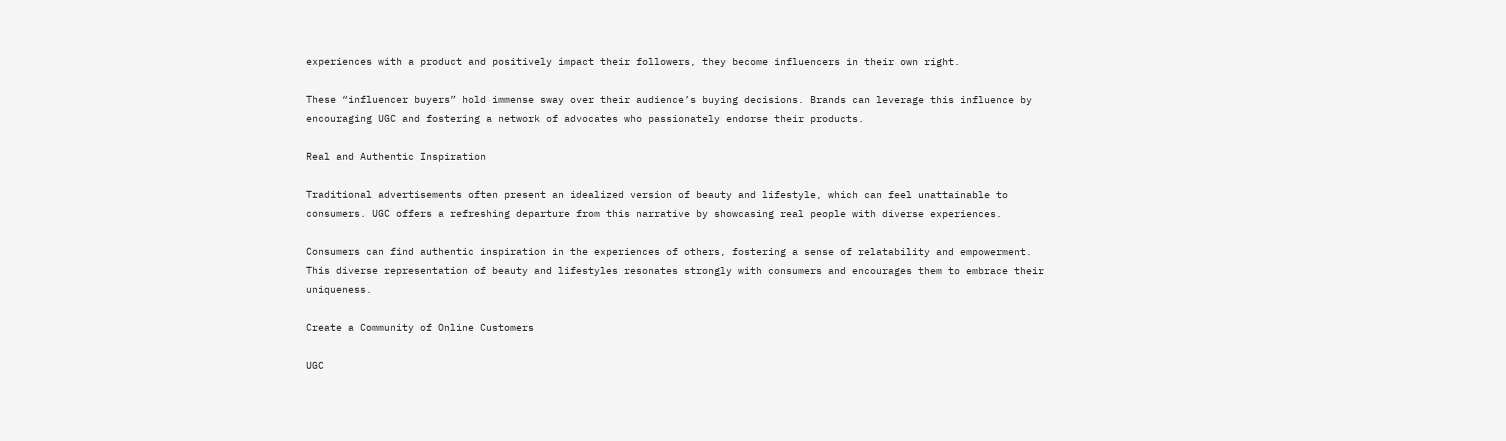experiences with a product and positively impact their followers, they become influencers in their own right.

These “influencer buyers” hold immense sway over their audience’s buying decisions. Brands can leverage this influence by encouraging UGC and fostering a network of advocates who passionately endorse their products.

Real and Authentic Inspiration

Traditional advertisements often present an idealized version of beauty and lifestyle, which can feel unattainable to consumers. UGC offers a refreshing departure from this narrative by showcasing real people with diverse experiences.

Consumers can find authentic inspiration in the experiences of others, fostering a sense of relatability and empowerment. This diverse representation of beauty and lifestyles resonates strongly with consumers and encourages them to embrace their uniqueness.

Create a Community of Online Customers

UGC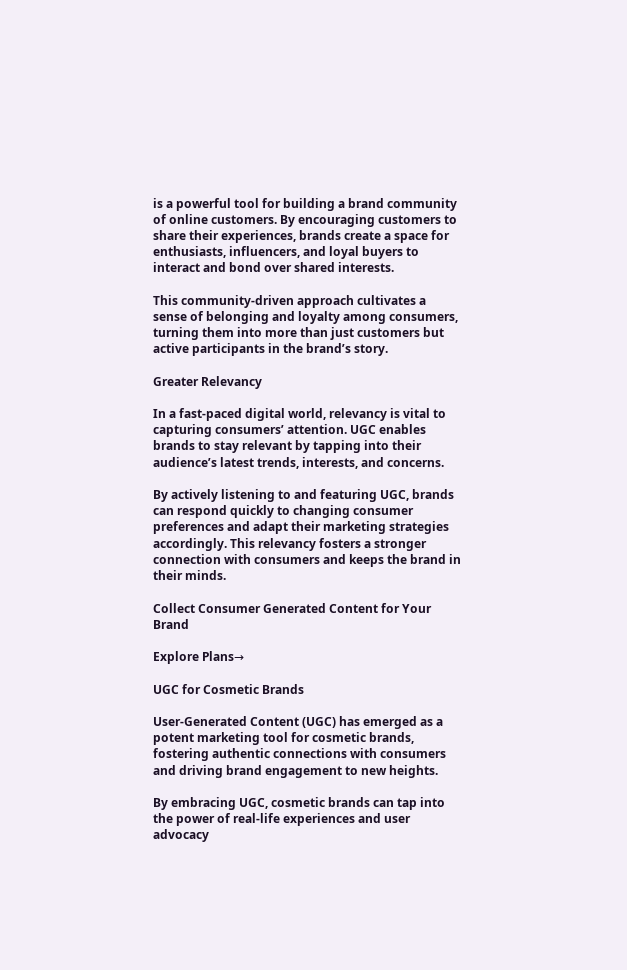is a powerful tool for building a brand community of online customers. By encouraging customers to share their experiences, brands create a space for enthusiasts, influencers, and loyal buyers to interact and bond over shared interests.

This community-driven approach cultivates a sense of belonging and loyalty among consumers, turning them into more than just customers but active participants in the brand’s story.

Greater Relevancy

In a fast-paced digital world, relevancy is vital to capturing consumers’ attention. UGC enables brands to stay relevant by tapping into their audience’s latest trends, interests, and concerns.

By actively listening to and featuring UGC, brands can respond quickly to changing consumer preferences and adapt their marketing strategies accordingly. This relevancy fosters a stronger connection with consumers and keeps the brand in their minds.

Collect Consumer Generated Content for Your Brand

Explore Plans→

UGC for Cosmetic Brands

User-Generated Content (UGC) has emerged as a potent marketing tool for cosmetic brands, fostering authentic connections with consumers and driving brand engagement to new heights.

By embracing UGC, cosmetic brands can tap into the power of real-life experiences and user advocacy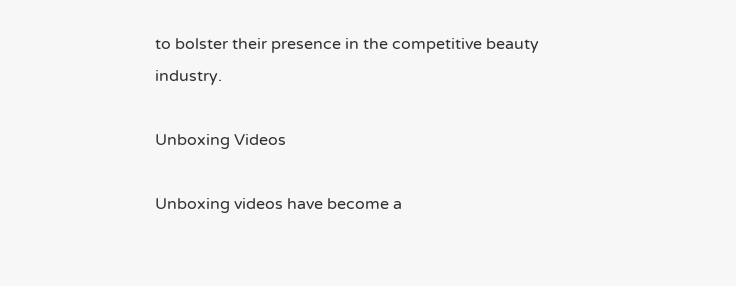to bolster their presence in the competitive beauty industry.

Unboxing Videos

Unboxing videos have become a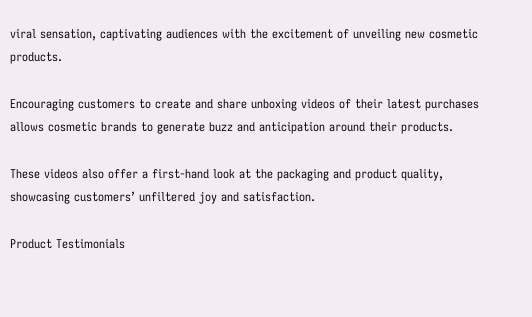viral sensation, captivating audiences with the excitement of unveiling new cosmetic products.

Encouraging customers to create and share unboxing videos of their latest purchases allows cosmetic brands to generate buzz and anticipation around their products.

These videos also offer a first-hand look at the packaging and product quality, showcasing customers’ unfiltered joy and satisfaction.

Product Testimonials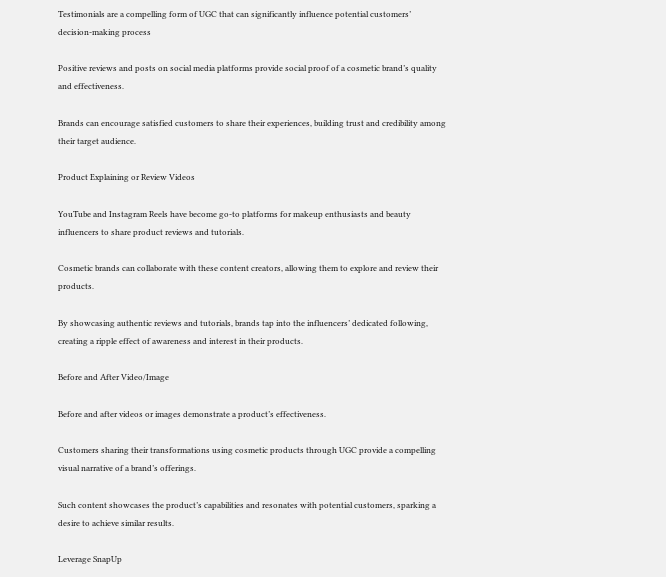Testimonials are a compelling form of UGC that can significantly influence potential customers’ decision-making process

Positive reviews and posts on social media platforms provide social proof of a cosmetic brand’s quality and effectiveness.

Brands can encourage satisfied customers to share their experiences, building trust and credibility among their target audience.

Product Explaining or Review Videos

YouTube and Instagram Reels have become go-to platforms for makeup enthusiasts and beauty influencers to share product reviews and tutorials.

Cosmetic brands can collaborate with these content creators, allowing them to explore and review their products.

By showcasing authentic reviews and tutorials, brands tap into the influencers’ dedicated following, creating a ripple effect of awareness and interest in their products.

Before and After Video/Image

Before and after videos or images demonstrate a product’s effectiveness.

Customers sharing their transformations using cosmetic products through UGC provide a compelling visual narrative of a brand’s offerings.

Such content showcases the product’s capabilities and resonates with potential customers, sparking a desire to achieve similar results.

Leverage SnapUp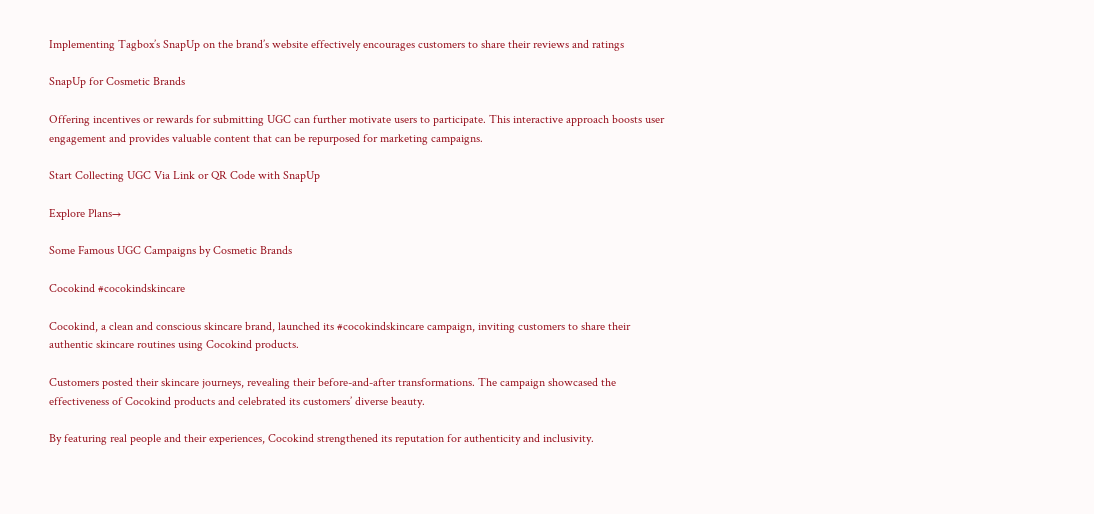Implementing Tagbox’s SnapUp on the brand’s website effectively encourages customers to share their reviews and ratings

SnapUp for Cosmetic Brands

Offering incentives or rewards for submitting UGC can further motivate users to participate. This interactive approach boosts user engagement and provides valuable content that can be repurposed for marketing campaigns.

Start Collecting UGC Via Link or QR Code with SnapUp

Explore Plans→

Some Famous UGC Campaigns by Cosmetic Brands

Cocokind #cocokindskincare

Cocokind, a clean and conscious skincare brand, launched its #cocokindskincare campaign, inviting customers to share their authentic skincare routines using Cocokind products.

Customers posted their skincare journeys, revealing their before-and-after transformations. The campaign showcased the effectiveness of Cocokind products and celebrated its customers’ diverse beauty.

By featuring real people and their experiences, Cocokind strengthened its reputation for authenticity and inclusivity.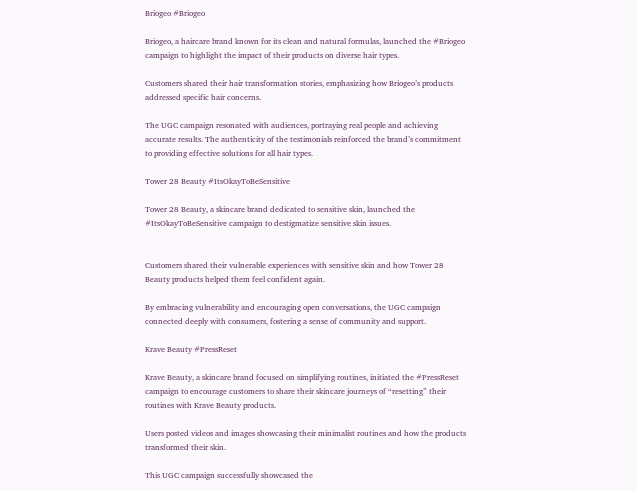Briogeo #Briogeo

Briogeo, a haircare brand known for its clean and natural formulas, launched the #Briogeo campaign to highlight the impact of their products on diverse hair types.

Customers shared their hair transformation stories, emphasizing how Briogeo’s products addressed specific hair concerns.

The UGC campaign resonated with audiences, portraying real people and achieving accurate results. The authenticity of the testimonials reinforced the brand’s commitment to providing effective solutions for all hair types.

Tower 28 Beauty #ItsOkayToBeSensitive

Tower 28 Beauty, a skincare brand dedicated to sensitive skin, launched the #ItsOkayToBeSensitive campaign to destigmatize sensitive skin issues.


Customers shared their vulnerable experiences with sensitive skin and how Tower 28 Beauty products helped them feel confident again.

By embracing vulnerability and encouraging open conversations, the UGC campaign connected deeply with consumers, fostering a sense of community and support.

Krave Beauty #PressReset

Krave Beauty, a skincare brand focused on simplifying routines, initiated the #PressReset campaign to encourage customers to share their skincare journeys of “resetting” their routines with Krave Beauty products.

Users posted videos and images showcasing their minimalist routines and how the products transformed their skin.

This UGC campaign successfully showcased the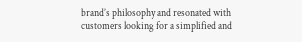brand’s philosophy and resonated with customers looking for a simplified and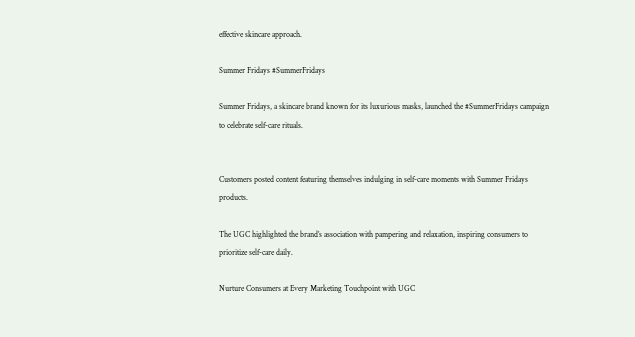effective skincare approach.

Summer Fridays #SummerFridays

Summer Fridays, a skincare brand known for its luxurious masks, launched the #SummerFridays campaign to celebrate self-care rituals.


Customers posted content featuring themselves indulging in self-care moments with Summer Fridays products.

The UGC highlighted the brand’s association with pampering and relaxation, inspiring consumers to prioritize self-care daily.

Nurture Consumers at Every Marketing Touchpoint with UGC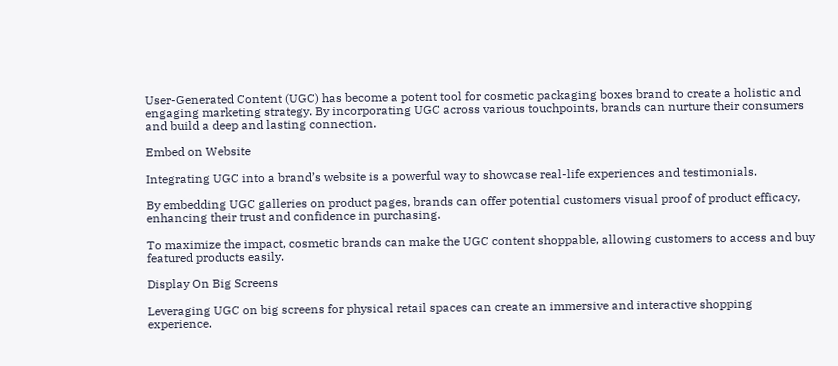User-Generated Content (UGC) has become a potent tool for cosmetic packaging boxes brand to create a holistic and engaging marketing strategy. By incorporating UGC across various touchpoints, brands can nurture their consumers and build a deep and lasting connection.

Embed on Website

Integrating UGC into a brand’s website is a powerful way to showcase real-life experiences and testimonials.

By embedding UGC galleries on product pages, brands can offer potential customers visual proof of product efficacy, enhancing their trust and confidence in purchasing.

To maximize the impact, cosmetic brands can make the UGC content shoppable, allowing customers to access and buy featured products easily.

Display On Big Screens

Leveraging UGC on big screens for physical retail spaces can create an immersive and interactive shopping experience.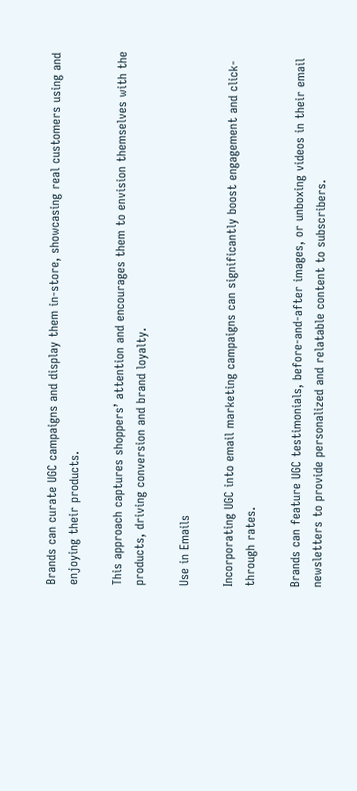Brands can curate UGC campaigns and display them in-store, showcasing real customers using and enjoying their products.

This approach captures shoppers’ attention and encourages them to envision themselves with the products, driving conversion and brand loyalty.

Use in Emails

Incorporating UGC into email marketing campaigns can significantly boost engagement and click-through rates.

Brands can feature UGC testimonials, before-and-after images, or unboxing videos in their email newsletters to provide personalized and relatable content to subscribers.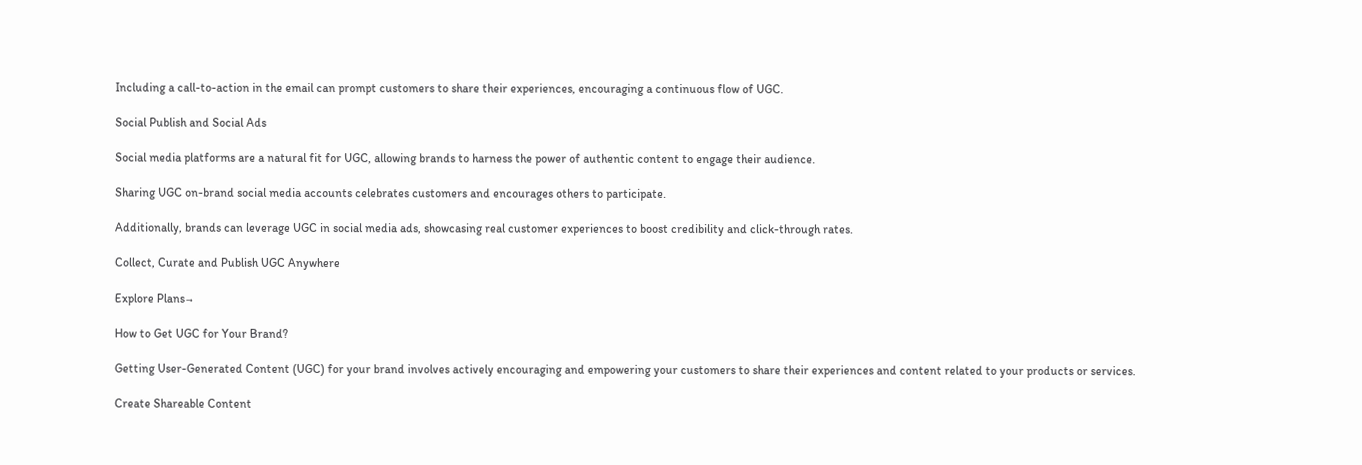Including a call-to-action in the email can prompt customers to share their experiences, encouraging a continuous flow of UGC.

Social Publish and Social Ads

Social media platforms are a natural fit for UGC, allowing brands to harness the power of authentic content to engage their audience.

Sharing UGC on-brand social media accounts celebrates customers and encourages others to participate.

Additionally, brands can leverage UGC in social media ads, showcasing real customer experiences to boost credibility and click-through rates.

Collect, Curate and Publish UGC Anywhere

Explore Plans→

How to Get UGC for Your Brand?

Getting User-Generated Content (UGC) for your brand involves actively encouraging and empowering your customers to share their experiences and content related to your products or services.

Create Shareable Content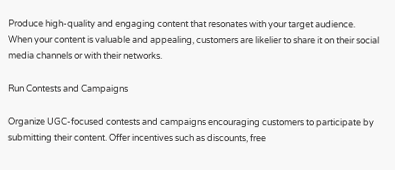Produce high-quality and engaging content that resonates with your target audience. When your content is valuable and appealing, customers are likelier to share it on their social media channels or with their networks.

Run Contests and Campaigns

Organize UGC-focused contests and campaigns encouraging customers to participate by submitting their content. Offer incentives such as discounts, free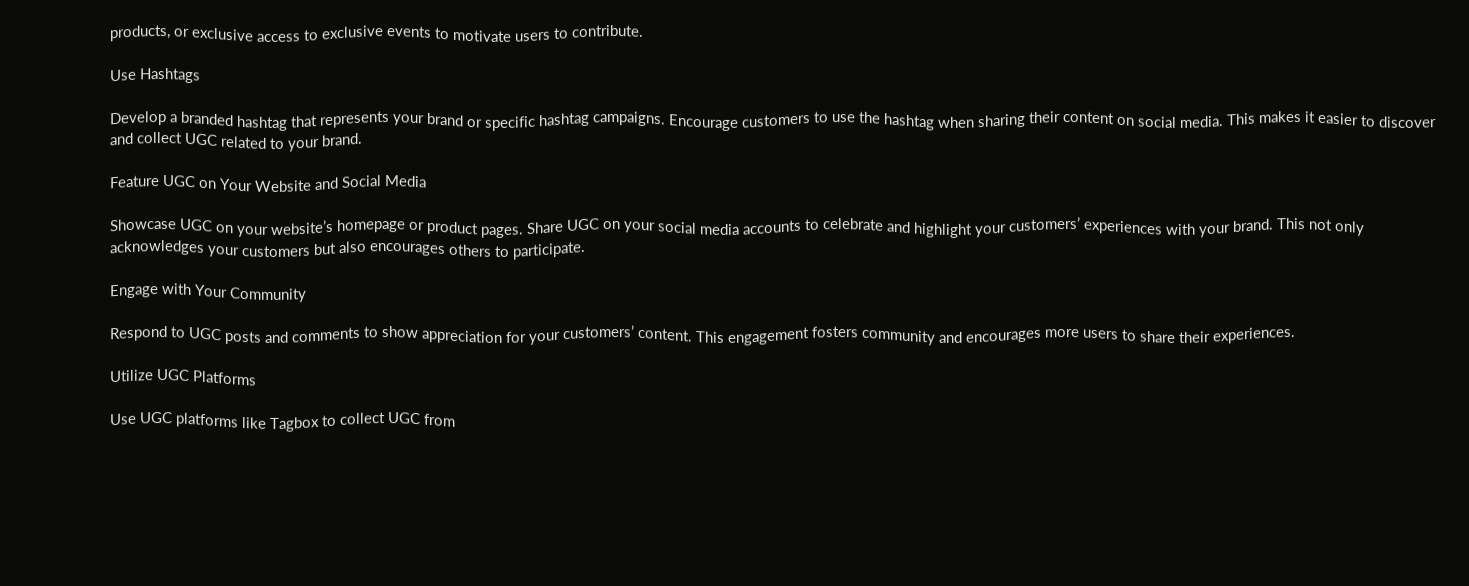products, or exclusive access to exclusive events to motivate users to contribute.

Use Hashtags

Develop a branded hashtag that represents your brand or specific hashtag campaigns. Encourage customers to use the hashtag when sharing their content on social media. This makes it easier to discover and collect UGC related to your brand.

Feature UGC on Your Website and Social Media

Showcase UGC on your website’s homepage or product pages. Share UGC on your social media accounts to celebrate and highlight your customers’ experiences with your brand. This not only acknowledges your customers but also encourages others to participate.

Engage with Your Community

Respond to UGC posts and comments to show appreciation for your customers’ content. This engagement fosters community and encourages more users to share their experiences.

Utilize UGC Platforms

Use UGC platforms like Tagbox to collect UGC from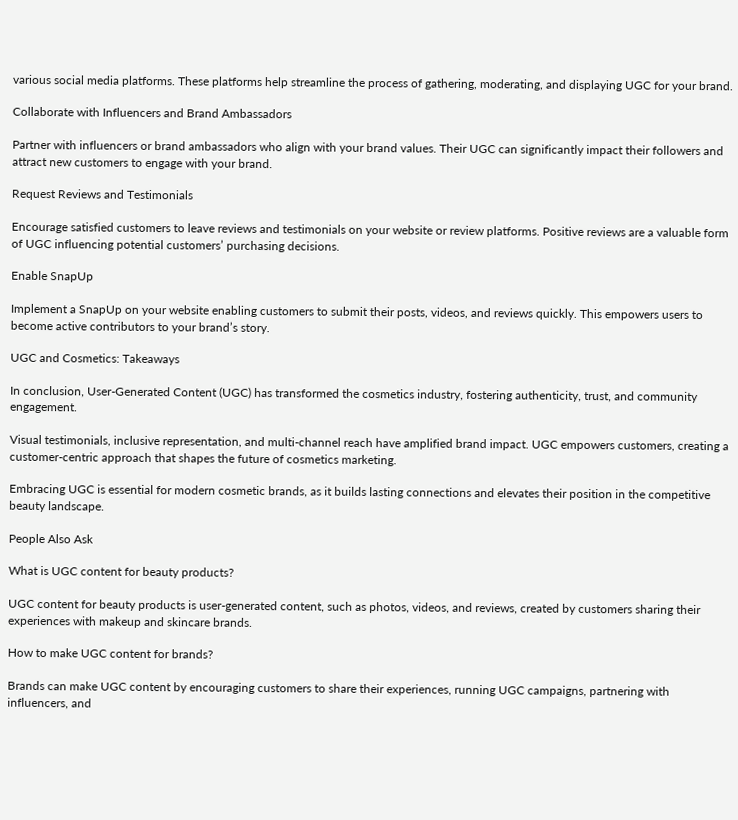various social media platforms. These platforms help streamline the process of gathering, moderating, and displaying UGC for your brand.

Collaborate with Influencers and Brand Ambassadors

Partner with influencers or brand ambassadors who align with your brand values. Their UGC can significantly impact their followers and attract new customers to engage with your brand.

Request Reviews and Testimonials

Encourage satisfied customers to leave reviews and testimonials on your website or review platforms. Positive reviews are a valuable form of UGC influencing potential customers’ purchasing decisions.

Enable SnapUp

Implement a SnapUp on your website enabling customers to submit their posts, videos, and reviews quickly. This empowers users to become active contributors to your brand’s story.

UGC and Cosmetics: Takeaways

In conclusion, User-Generated Content (UGC) has transformed the cosmetics industry, fostering authenticity, trust, and community engagement.

Visual testimonials, inclusive representation, and multi-channel reach have amplified brand impact. UGC empowers customers, creating a customer-centric approach that shapes the future of cosmetics marketing.

Embracing UGC is essential for modern cosmetic brands, as it builds lasting connections and elevates their position in the competitive beauty landscape.

People Also Ask

What is UGC content for beauty products?

UGC content for beauty products is user-generated content, such as photos, videos, and reviews, created by customers sharing their experiences with makeup and skincare brands.

How to make UGC content for brands?

Brands can make UGC content by encouraging customers to share their experiences, running UGC campaigns, partnering with influencers, and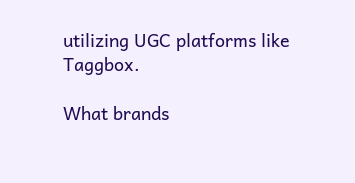utilizing UGC platforms like Taggbox.

What brands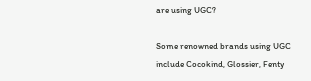are using UGC?

Some renowned brands using UGC include Cocokind, Glossier, Fenty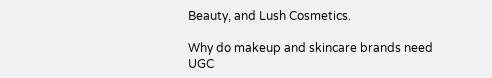Beauty, and Lush Cosmetics.

Why do makeup and skincare brands need UGC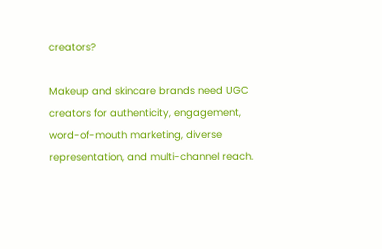creators?

Makeup and skincare brands need UGC creators for authenticity, engagement, word-of-mouth marketing, diverse representation, and multi-channel reach.